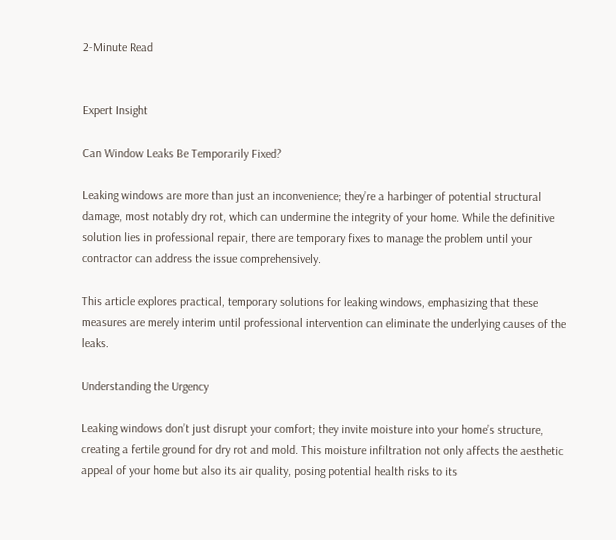2-Minute Read


Expert Insight

Can Window Leaks Be Temporarily Fixed?

Leaking windows are more than just an inconvenience; they’re a harbinger of potential structural damage, most notably dry rot, which can undermine the integrity of your home. While the definitive solution lies in professional repair, there are temporary fixes to manage the problem until your contractor can address the issue comprehensively.

This article explores practical, temporary solutions for leaking windows, emphasizing that these measures are merely interim until professional intervention can eliminate the underlying causes of the leaks.

Understanding the Urgency

Leaking windows don’t just disrupt your comfort; they invite moisture into your home’s structure, creating a fertile ground for dry rot and mold. This moisture infiltration not only affects the aesthetic appeal of your home but also its air quality, posing potential health risks to its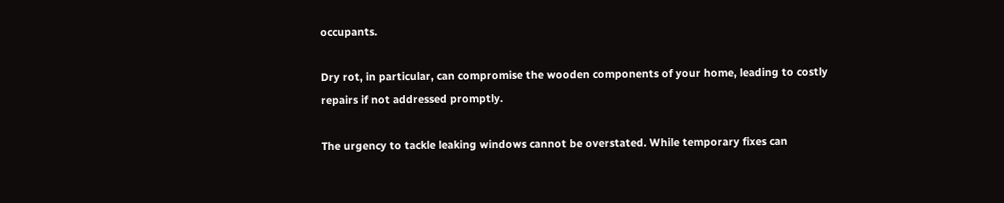occupants.

Dry rot, in particular, can compromise the wooden components of your home, leading to costly repairs if not addressed promptly.

The urgency to tackle leaking windows cannot be overstated. While temporary fixes can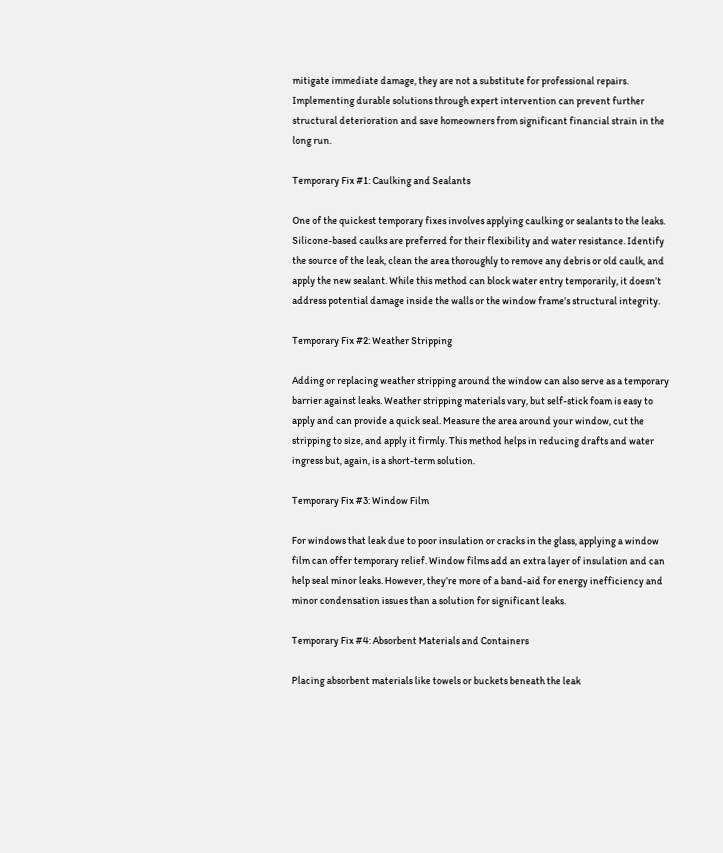mitigate immediate damage, they are not a substitute for professional repairs. Implementing durable solutions through expert intervention can prevent further structural deterioration and save homeowners from significant financial strain in the long run.

Temporary Fix #1: Caulking and Sealants

One of the quickest temporary fixes involves applying caulking or sealants to the leaks. Silicone-based caulks are preferred for their flexibility and water resistance. Identify the source of the leak, clean the area thoroughly to remove any debris or old caulk, and apply the new sealant. While this method can block water entry temporarily, it doesn’t address potential damage inside the walls or the window frame’s structural integrity.

Temporary Fix #2: Weather Stripping

Adding or replacing weather stripping around the window can also serve as a temporary barrier against leaks. Weather stripping materials vary, but self-stick foam is easy to apply and can provide a quick seal. Measure the area around your window, cut the stripping to size, and apply it firmly. This method helps in reducing drafts and water ingress but, again, is a short-term solution.

Temporary Fix #3: Window Film

For windows that leak due to poor insulation or cracks in the glass, applying a window film can offer temporary relief. Window films add an extra layer of insulation and can help seal minor leaks. However, they’re more of a band-aid for energy inefficiency and minor condensation issues than a solution for significant leaks.

Temporary Fix #4: Absorbent Materials and Containers

Placing absorbent materials like towels or buckets beneath the leak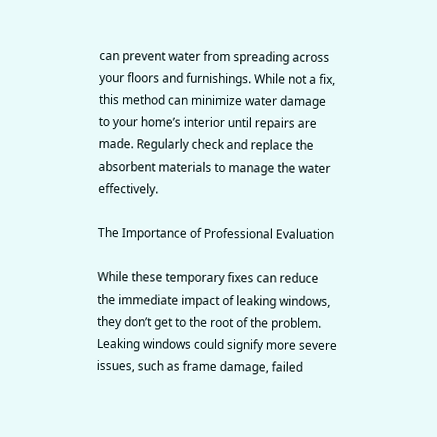can prevent water from spreading across your floors and furnishings. While not a fix, this method can minimize water damage to your home’s interior until repairs are made. Regularly check and replace the absorbent materials to manage the water effectively.

The Importance of Professional Evaluation

While these temporary fixes can reduce the immediate impact of leaking windows, they don’t get to the root of the problem. Leaking windows could signify more severe issues, such as frame damage, failed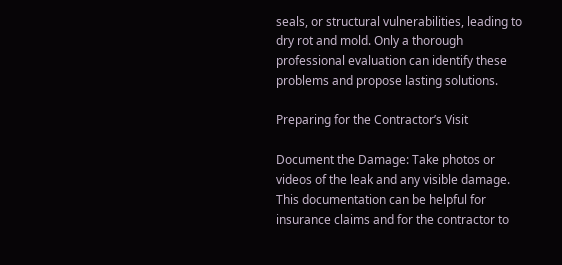seals, or structural vulnerabilities, leading to dry rot and mold. Only a thorough professional evaluation can identify these problems and propose lasting solutions.

Preparing for the Contractor’s Visit

Document the Damage: Take photos or videos of the leak and any visible damage. This documentation can be helpful for insurance claims and for the contractor to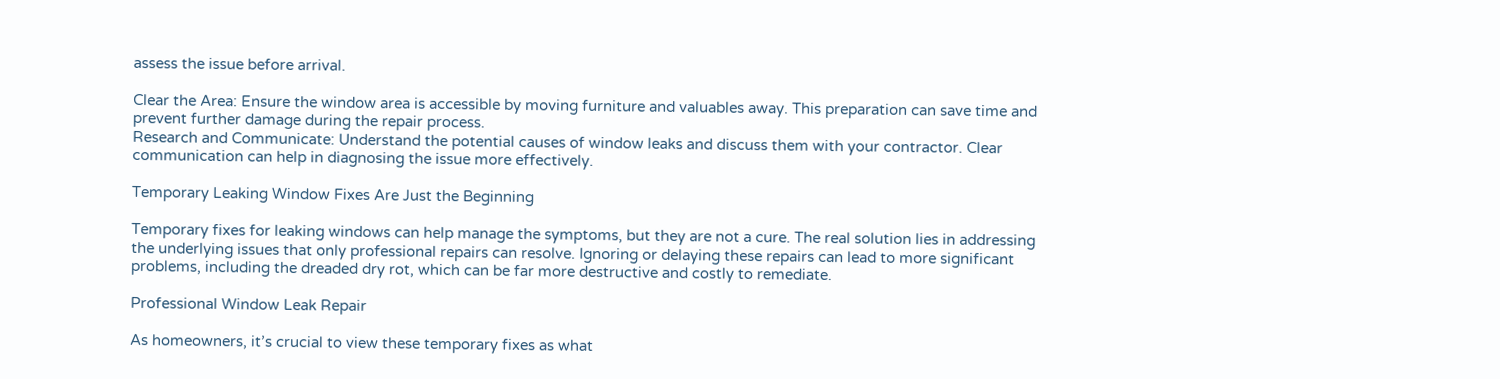assess the issue before arrival.

Clear the Area: Ensure the window area is accessible by moving furniture and valuables away. This preparation can save time and prevent further damage during the repair process.
Research and Communicate: Understand the potential causes of window leaks and discuss them with your contractor. Clear communication can help in diagnosing the issue more effectively.

Temporary Leaking Window Fixes Are Just the Beginning

Temporary fixes for leaking windows can help manage the symptoms, but they are not a cure. The real solution lies in addressing the underlying issues that only professional repairs can resolve. Ignoring or delaying these repairs can lead to more significant problems, including the dreaded dry rot, which can be far more destructive and costly to remediate.

Professional Window Leak Repair

As homeowners, it’s crucial to view these temporary fixes as what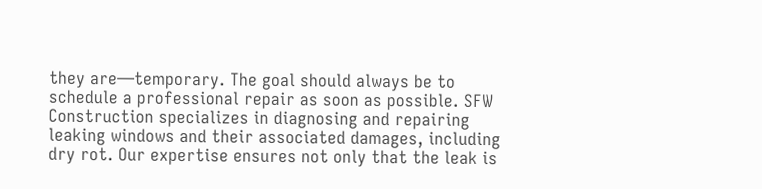they are—temporary. The goal should always be to schedule a professional repair as soon as possible. SFW Construction specializes in diagnosing and repairing leaking windows and their associated damages, including dry rot. Our expertise ensures not only that the leak is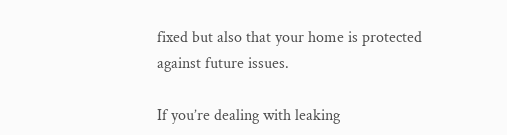fixed but also that your home is protected against future issues.

If you’re dealing with leaking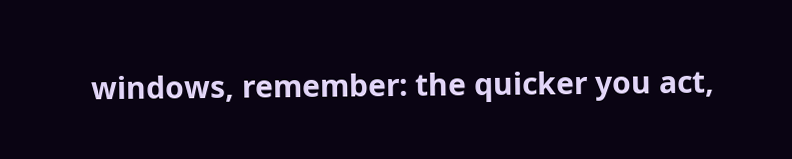windows, remember: the quicker you act,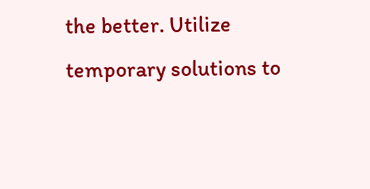the better. Utilize temporary solutions to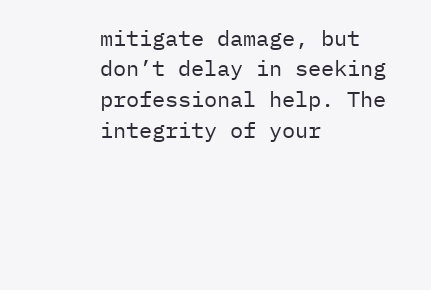mitigate damage, but don’t delay in seeking professional help. The integrity of your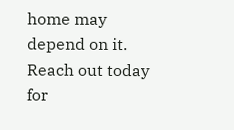home may depend on it. Reach out today for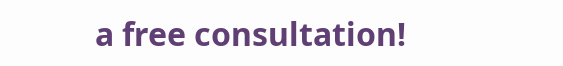a free consultation!